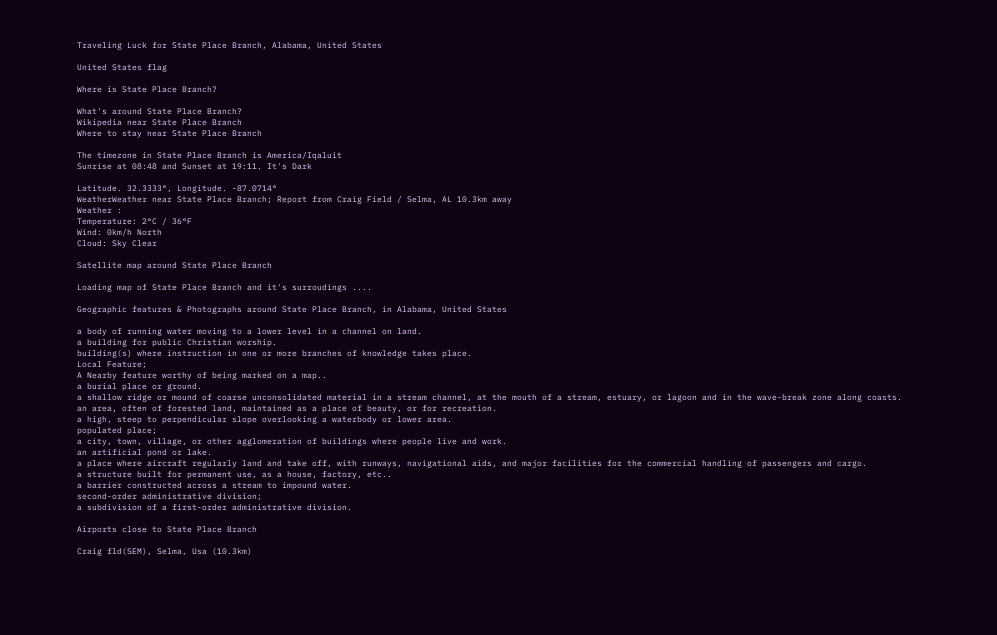Traveling Luck for State Place Branch, Alabama, United States

United States flag

Where is State Place Branch?

What's around State Place Branch?
Wikipedia near State Place Branch
Where to stay near State Place Branch

The timezone in State Place Branch is America/Iqaluit
Sunrise at 08:48 and Sunset at 19:11. It's Dark

Latitude. 32.3333°, Longitude. -87.0714°
WeatherWeather near State Place Branch; Report from Craig Field / Selma, AL 10.3km away
Weather :
Temperature: 2°C / 36°F
Wind: 0km/h North
Cloud: Sky Clear

Satellite map around State Place Branch

Loading map of State Place Branch and it's surroudings ....

Geographic features & Photographs around State Place Branch, in Alabama, United States

a body of running water moving to a lower level in a channel on land.
a building for public Christian worship.
building(s) where instruction in one or more branches of knowledge takes place.
Local Feature;
A Nearby feature worthy of being marked on a map..
a burial place or ground.
a shallow ridge or mound of coarse unconsolidated material in a stream channel, at the mouth of a stream, estuary, or lagoon and in the wave-break zone along coasts.
an area, often of forested land, maintained as a place of beauty, or for recreation.
a high, steep to perpendicular slope overlooking a waterbody or lower area.
populated place;
a city, town, village, or other agglomeration of buildings where people live and work.
an artificial pond or lake.
a place where aircraft regularly land and take off, with runways, navigational aids, and major facilities for the commercial handling of passengers and cargo.
a structure built for permanent use, as a house, factory, etc..
a barrier constructed across a stream to impound water.
second-order administrative division;
a subdivision of a first-order administrative division.

Airports close to State Place Branch

Craig fld(SEM), Selma, Usa (10.3km)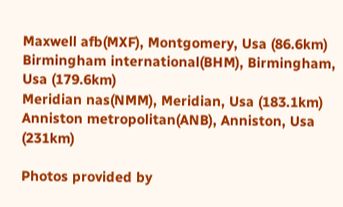Maxwell afb(MXF), Montgomery, Usa (86.6km)
Birmingham international(BHM), Birmingham, Usa (179.6km)
Meridian nas(NMM), Meridian, Usa (183.1km)
Anniston metropolitan(ANB), Anniston, Usa (231km)

Photos provided by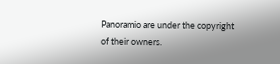Panoramio are under the copyright of their owners.